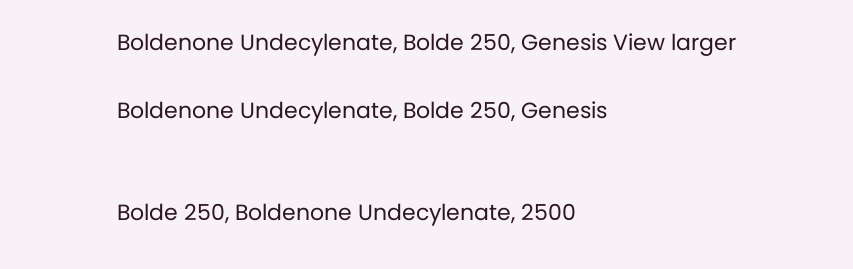Boldenone Undecylenate, Bolde 250, Genesis View larger

Boldenone Undecylenate, Bolde 250, Genesis


Bolde 250, Boldenone Undecylenate, 2500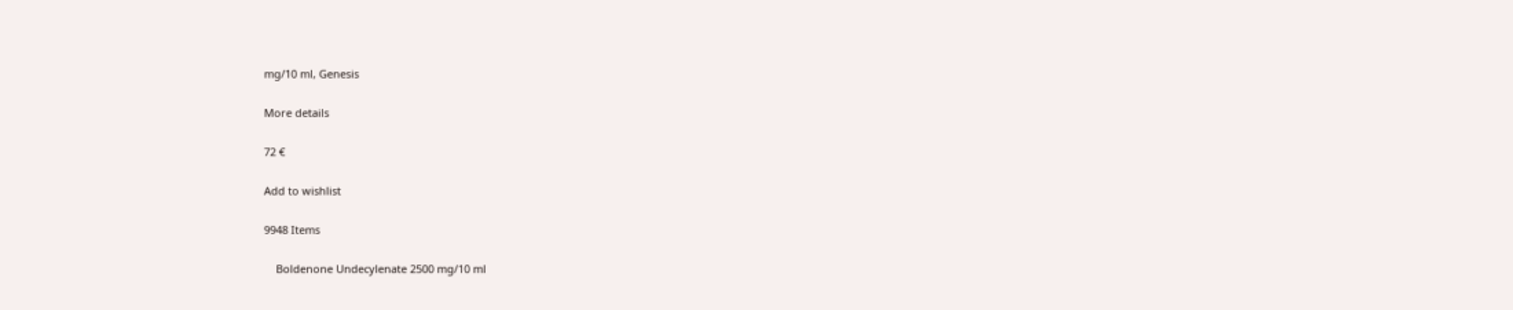mg/10 ml, Genesis

More details

72 €

Add to wishlist

9948 Items

    Boldenone Undecylenate 2500 mg/10 ml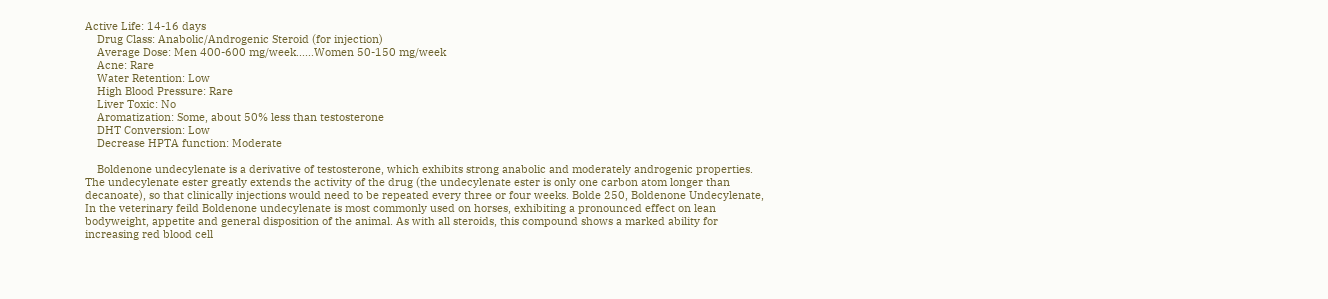Active Life: 14-16 days
    Drug Class: Anabolic/Androgenic Steroid (for injection)
    Average Dose: Men 400-600 mg/week......Women 50-150 mg/week
    Acne: Rare
    Water Retention: Low
    High Blood Pressure: Rare
    Liver Toxic: No
    Aromatization: Some, about 50% less than testosterone
    DHT Conversion: Low
    Decrease HPTA function: Moderate

    Boldenone undecylenate is a derivative of testosterone, which exhibits strong anabolic and moderately androgenic properties. The undecylenate ester greatly extends the activity of the drug (the undecylenate ester is only one carbon atom longer than decanoate), so that clinically injections would need to be repeated every three or four weeks. Bolde 250, Boldenone Undecylenate, In the veterinary feild Boldenone undecylenate is most commonly used on horses, exhibiting a pronounced effect on lean bodyweight, appetite and general disposition of the animal. As with all steroids, this compound shows a marked ability for increasing red blood cell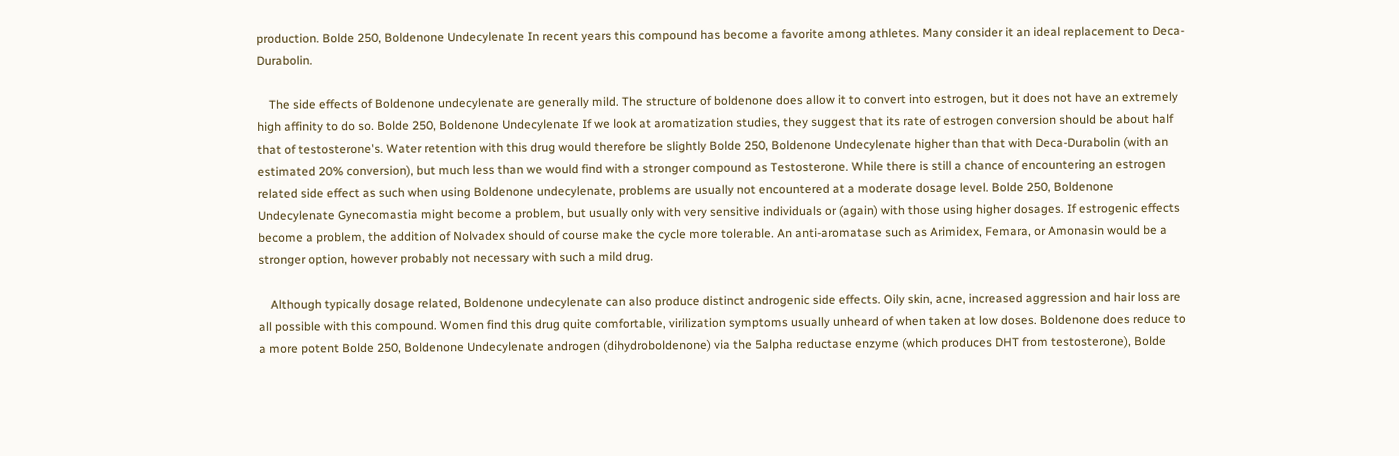production. Bolde 250, Boldenone Undecylenate In recent years this compound has become a favorite among athletes. Many consider it an ideal replacement to Deca-Durabolin.

    The side effects of Boldenone undecylenate are generally mild. The structure of boldenone does allow it to convert into estrogen, but it does not have an extremely high affinity to do so. Bolde 250, Boldenone Undecylenate If we look at aromatization studies, they suggest that its rate of estrogen conversion should be about half that of testosterone's. Water retention with this drug would therefore be slightly Bolde 250, Boldenone Undecylenate higher than that with Deca-Durabolin (with an estimated 20% conversion), but much less than we would find with a stronger compound as Testosterone. While there is still a chance of encountering an estrogen related side effect as such when using Boldenone undecylenate, problems are usually not encountered at a moderate dosage level. Bolde 250, Boldenone Undecylenate Gynecomastia might become a problem, but usually only with very sensitive individuals or (again) with those using higher dosages. If estrogenic effects become a problem, the addition of Nolvadex should of course make the cycle more tolerable. An anti-aromatase such as Arimidex, Femara, or Amonasin would be a stronger option, however probably not necessary with such a mild drug.

    Although typically dosage related, Boldenone undecylenate can also produce distinct androgenic side effects. Oily skin, acne, increased aggression and hair loss are all possible with this compound. Women find this drug quite comfortable, virilization symptoms usually unheard of when taken at low doses. Boldenone does reduce to a more potent Bolde 250, Boldenone Undecylenate androgen (dihydroboldenone) via the 5alpha reductase enzyme (which produces DHT from testosterone), Bolde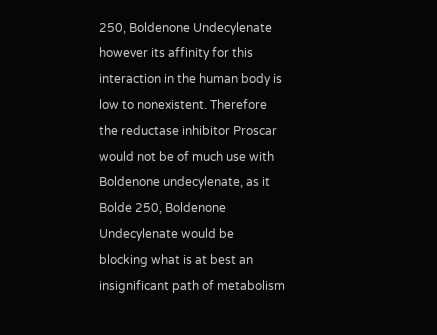250, Boldenone Undecylenate however its affinity for this interaction in the human body is low to nonexistent. Therefore the reductase inhibitor Proscar would not be of much use with Boldenone undecylenate, as it Bolde 250, Boldenone Undecylenate would be blocking what is at best an insignificant path of metabolism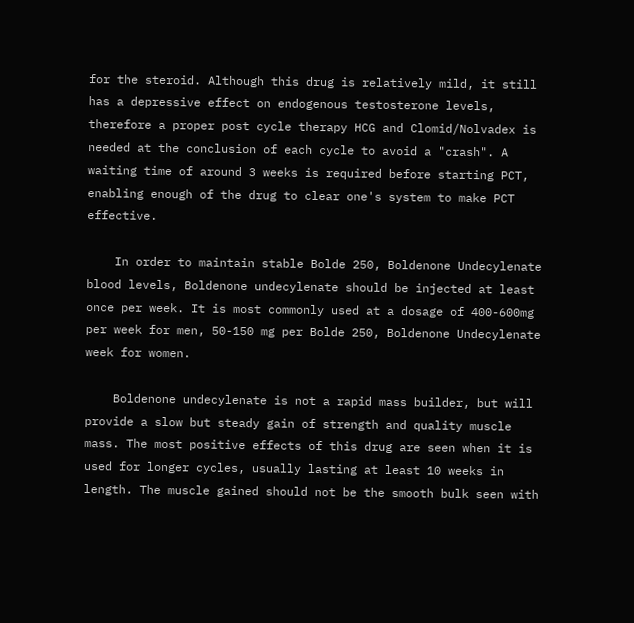for the steroid. Although this drug is relatively mild, it still has a depressive effect on endogenous testosterone levels, therefore a proper post cycle therapy HCG and Clomid/Nolvadex is needed at the conclusion of each cycle to avoid a "crash". A waiting time of around 3 weeks is required before starting PCT, enabling enough of the drug to clear one's system to make PCT effective.

    In order to maintain stable Bolde 250, Boldenone Undecylenate blood levels, Boldenone undecylenate should be injected at least once per week. It is most commonly used at a dosage of 400-600mg per week for men, 50-150 mg per Bolde 250, Boldenone Undecylenate week for women.

    Boldenone undecylenate is not a rapid mass builder, but will provide a slow but steady gain of strength and quality muscle mass. The most positive effects of this drug are seen when it is used for longer cycles, usually lasting at least 10 weeks in length. The muscle gained should not be the smooth bulk seen with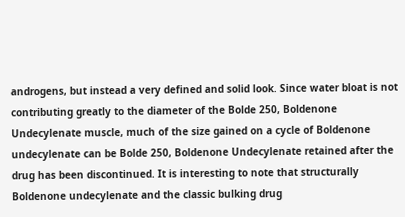androgens, but instead a very defined and solid look. Since water bloat is not contributing greatly to the diameter of the Bolde 250, Boldenone Undecylenate muscle, much of the size gained on a cycle of Boldenone undecylenate can be Bolde 250, Boldenone Undecylenate retained after the drug has been discontinued. It is interesting to note that structurally Boldenone undecylenate and the classic bulking drug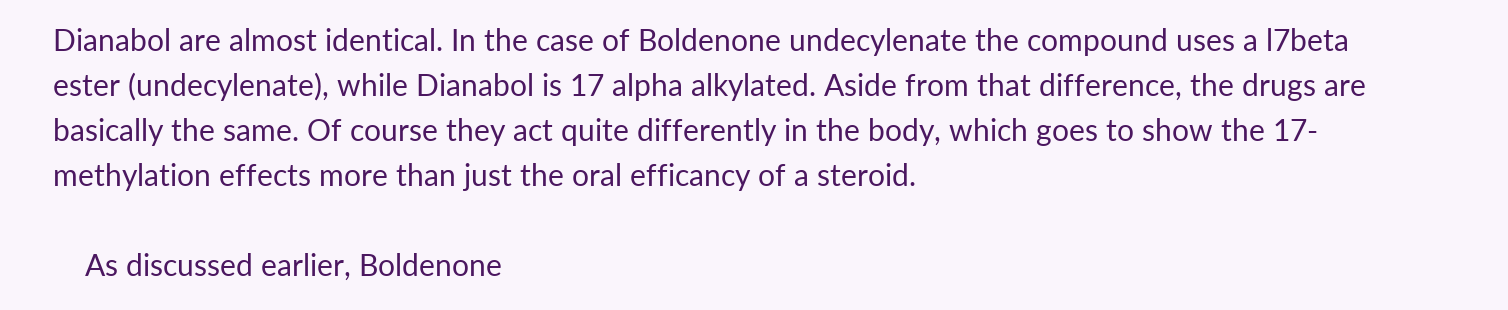Dianabol are almost identical. In the case of Boldenone undecylenate the compound uses a l7beta ester (undecylenate), while Dianabol is 17 alpha alkylated. Aside from that difference, the drugs are basically the same. Of course they act quite differently in the body, which goes to show the 17-methylation effects more than just the oral efficancy of a steroid.

    As discussed earlier, Boldenone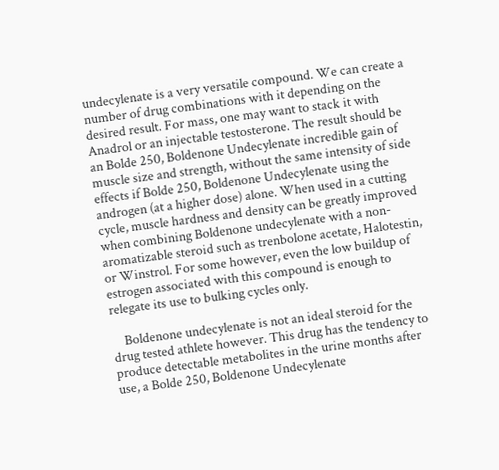undecylenate is a very versatile compound. We can create a number of drug combinations with it depending on the desired result. For mass, one may want to stack it with Anadrol or an injectable testosterone. The result should be an Bolde 250, Boldenone Undecylenate incredible gain of muscle size and strength, without the same intensity of side effects if Bolde 250, Boldenone Undecylenate using the androgen (at a higher dose) alone. When used in a cutting cycle, muscle hardness and density can be greatly improved when combining Boldenone undecylenate with a non-aromatizable steroid such as trenbolone acetate, Halotestin, or Winstrol. For some however, even the low buildup of estrogen associated with this compound is enough to relegate its use to bulking cycles only.

    Boldenone undecylenate is not an ideal steroid for the drug tested athlete however. This drug has the tendency to produce detectable metabolites in the urine months after use, a Bolde 250, Boldenone Undecylenate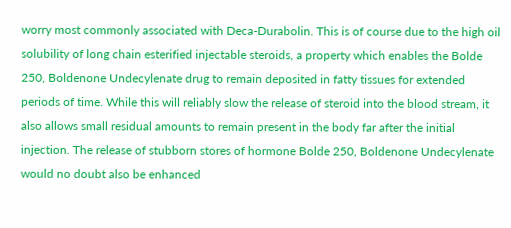worry most commonly associated with Deca-Durabolin. This is of course due to the high oil solubility of long chain esterified injectable steroids, a property which enables the Bolde 250, Boldenone Undecylenate drug to remain deposited in fatty tissues for extended periods of time. While this will reliably slow the release of steroid into the blood stream, it also allows small residual amounts to remain present in the body far after the initial injection. The release of stubborn stores of hormone Bolde 250, Boldenone Undecylenate would no doubt also be enhanced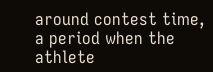around contest time, a period when the athlete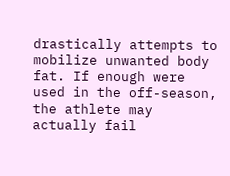drastically attempts to mobilize unwanted body fat. If enough were used in the off-season, the athlete may actually fail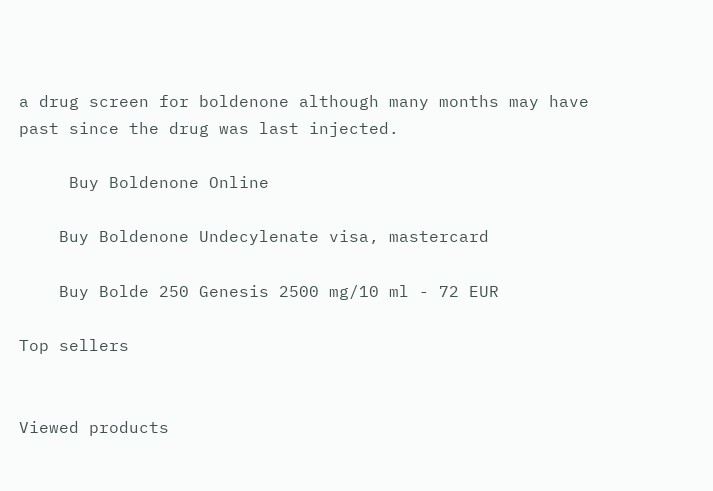a drug screen for boldenone although many months may have past since the drug was last injected.

     Buy Boldenone Online

    Buy Boldenone Undecylenate visa, mastercard

    Buy Bolde 250 Genesis 2500 mg/10 ml - 72 EUR

Top sellers


Viewed products